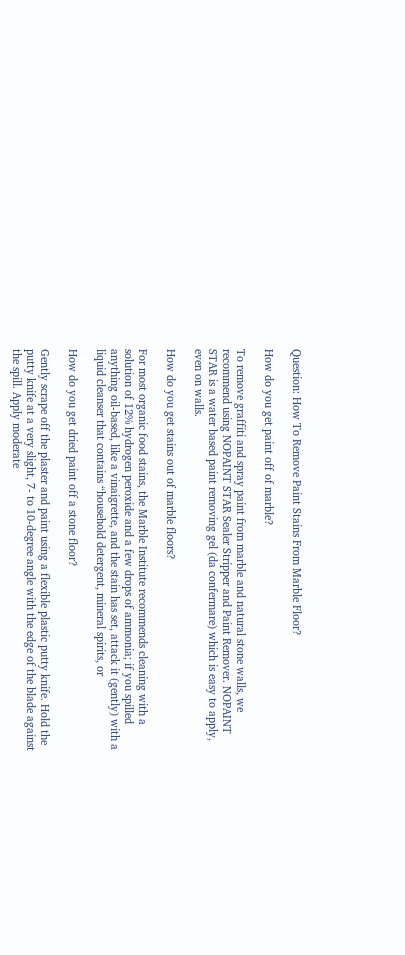Question: How To Remove Paint Stains From Marble Floor?

How do you get paint off of marble?

To remove graffiti and spray paint from marble and natural stone walls, we recommend using NOPAINT STAR Sealer Stripper and Paint Remover. NOPAINT STAR is a water based paint removing gel (da confermare) which is easy to apply, even on walls.

How do you get stains out of marble floors?

For most organic food stains, the Marble Institute recommends cleaning with a solution of 12% hydrogen peroxide and a few drops of ammonia; if you spilled anything oil-based, like a vinaigrette, and the stain has set, attack it (gently) with a liquid cleanser that contains “household detergent, mineral spirits, or

How do you get dried paint off a stone floor?

Gently scrape off the plaster and paint using a flexible plastic putty knife. Hold the putty knife at a very slight, 7- to 10-degree angle with the edge of the blade against the spill. Apply moderate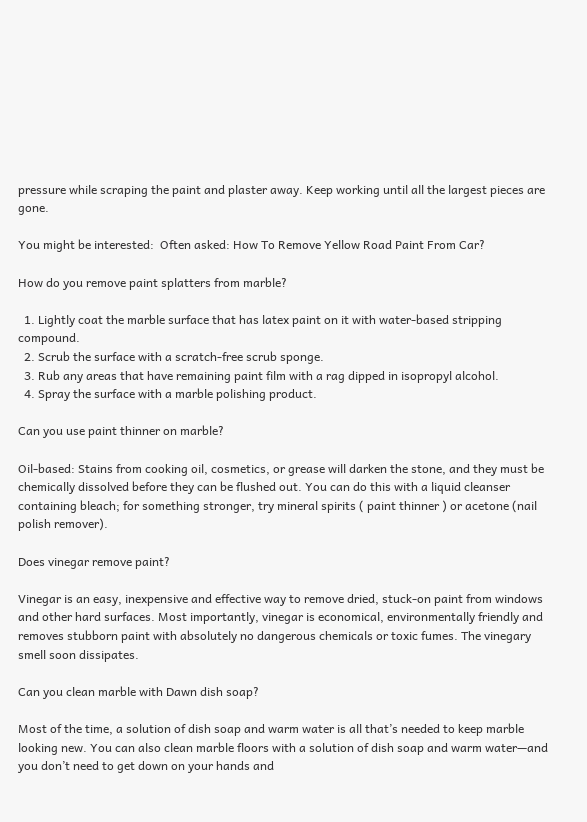pressure while scraping the paint and plaster away. Keep working until all the largest pieces are gone.

You might be interested:  Often asked: How To Remove Yellow Road Paint From Car?

How do you remove paint splatters from marble?

  1. Lightly coat the marble surface that has latex paint on it with water-based stripping compound.
  2. Scrub the surface with a scratch-free scrub sponge.
  3. Rub any areas that have remaining paint film with a rag dipped in isopropyl alcohol.
  4. Spray the surface with a marble polishing product.

Can you use paint thinner on marble?

Oil-based: Stains from cooking oil, cosmetics, or grease will darken the stone, and they must be chemically dissolved before they can be flushed out. You can do this with a liquid cleanser containing bleach; for something stronger, try mineral spirits ( paint thinner ) or acetone (nail polish remover).

Does vinegar remove paint?

Vinegar is an easy, inexpensive and effective way to remove dried, stuck-on paint from windows and other hard surfaces. Most importantly, vinegar is economical, environmentally friendly and removes stubborn paint with absolutely no dangerous chemicals or toxic fumes. The vinegary smell soon dissipates.

Can you clean marble with Dawn dish soap?

Most of the time, a solution of dish soap and warm water is all that’s needed to keep marble looking new. You can also clean marble floors with a solution of dish soap and warm water—and you don’t need to get down on your hands and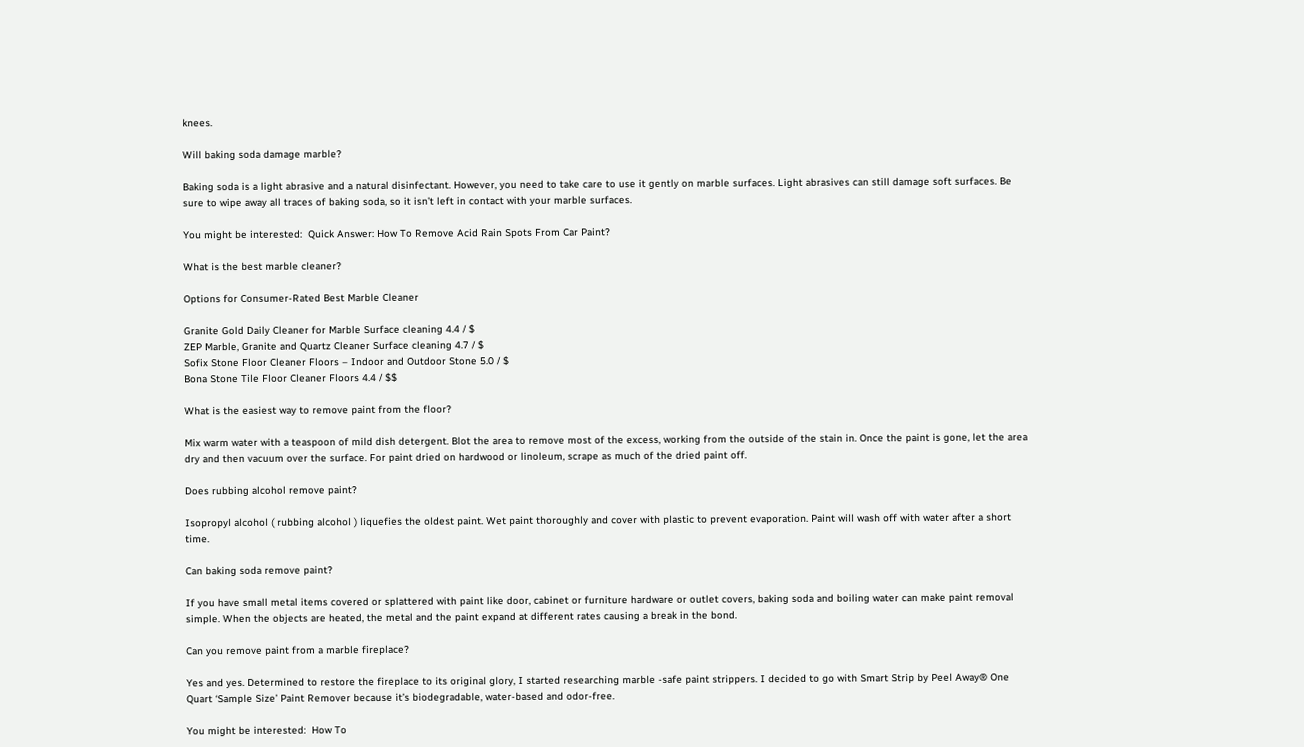knees.

Will baking soda damage marble?

Baking soda is a light abrasive and a natural disinfectant. However, you need to take care to use it gently on marble surfaces. Light abrasives can still damage soft surfaces. Be sure to wipe away all traces of baking soda, so it isn’t left in contact with your marble surfaces.

You might be interested:  Quick Answer: How To Remove Acid Rain Spots From Car Paint?

What is the best marble cleaner?

Options for Consumer-Rated Best Marble Cleaner

Granite Gold Daily Cleaner for Marble Surface cleaning 4.4 / $
ZEP Marble, Granite and Quartz Cleaner Surface cleaning 4.7 / $
Sofix Stone Floor Cleaner Floors – Indoor and Outdoor Stone 5.0 / $
Bona Stone Tile Floor Cleaner Floors 4.4 / $$

What is the easiest way to remove paint from the floor?

Mix warm water with a teaspoon of mild dish detergent. Blot the area to remove most of the excess, working from the outside of the stain in. Once the paint is gone, let the area dry and then vacuum over the surface. For paint dried on hardwood or linoleum, scrape as much of the dried paint off.

Does rubbing alcohol remove paint?

Isopropyl alcohol ( rubbing alcohol ) liquefies the oldest paint. Wet paint thoroughly and cover with plastic to prevent evaporation. Paint will wash off with water after a short time.

Can baking soda remove paint?

If you have small metal items covered or splattered with paint like door, cabinet or furniture hardware or outlet covers, baking soda and boiling water can make paint removal simple. When the objects are heated, the metal and the paint expand at different rates causing a break in the bond.

Can you remove paint from a marble fireplace?

Yes and yes. Determined to restore the fireplace to its original glory, I started researching marble -safe paint strippers. I decided to go with Smart Strip by Peel Away® One Quart ‘Sample Size’ Paint Remover because it’s biodegradable, water-based and odor-free.

You might be interested:  How To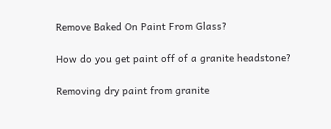Remove Baked On Paint From Glass?

How do you get paint off of a granite headstone?

Removing dry paint from granite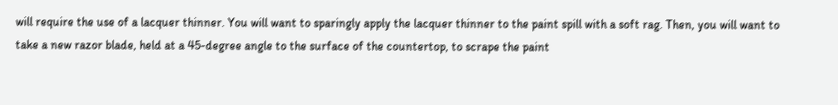will require the use of a lacquer thinner. You will want to sparingly apply the lacquer thinner to the paint spill with a soft rag. Then, you will want to take a new razor blade, held at a 45-degree angle to the surface of the countertop, to scrape the paint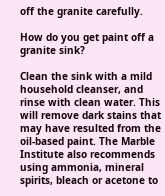off the granite carefully.

How do you get paint off a granite sink?

Clean the sink with a mild household cleanser, and rinse with clean water. This will remove dark stains that may have resulted from the oil-based paint. The Marble Institute also recommends using ammonia, mineral spirits, bleach or acetone to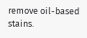remove oil-based stains.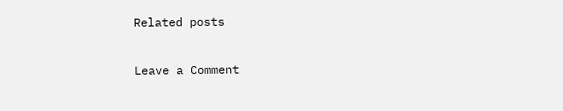Related posts

Leave a Comment